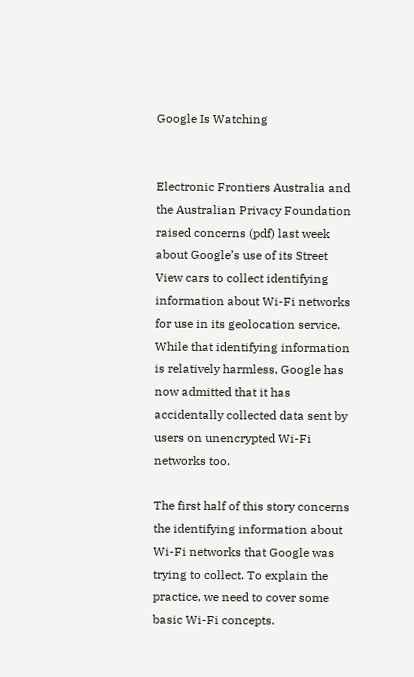Google Is Watching


Electronic Frontiers Australia and the Australian Privacy Foundation raised concerns (pdf) last week about Google’s use of its Street View cars to collect identifying information about Wi-Fi networks for use in its geolocation service. While that identifying information is relatively harmless, Google has now admitted that it has accidentally collected data sent by users on unencrypted Wi-Fi networks too.

The first half of this story concerns the identifying information about Wi-Fi networks that Google was trying to collect. To explain the practice, we need to cover some basic Wi-Fi concepts.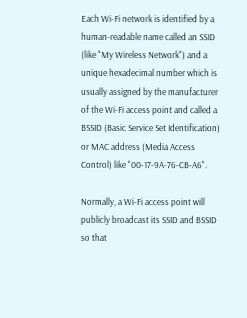Each Wi-Fi network is identified by a human-readable name called an SSID (like "My Wireless Network") and a unique hexadecimal number which is usually assigned by the manufacturer of the Wi-Fi access point and called a BSSID (Basic Service Set Identification) or MAC address (Media Access Control) like "00-17-9A-76-CB-A6".

Normally, a Wi-Fi access point will publicly broadcast its SSID and BSSID so that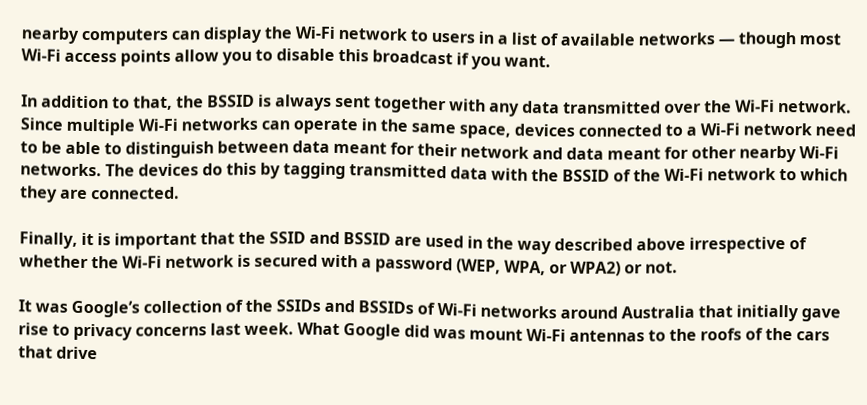nearby computers can display the Wi-Fi network to users in a list of available networks — though most Wi-Fi access points allow you to disable this broadcast if you want.

In addition to that, the BSSID is always sent together with any data transmitted over the Wi-Fi network. Since multiple Wi-Fi networks can operate in the same space, devices connected to a Wi-Fi network need to be able to distinguish between data meant for their network and data meant for other nearby Wi-Fi networks. The devices do this by tagging transmitted data with the BSSID of the Wi-Fi network to which they are connected.

Finally, it is important that the SSID and BSSID are used in the way described above irrespective of whether the Wi-Fi network is secured with a password (WEP, WPA, or WPA2) or not.

It was Google’s collection of the SSIDs and BSSIDs of Wi-Fi networks around Australia that initially gave rise to privacy concerns last week. What Google did was mount Wi-Fi antennas to the roofs of the cars that drive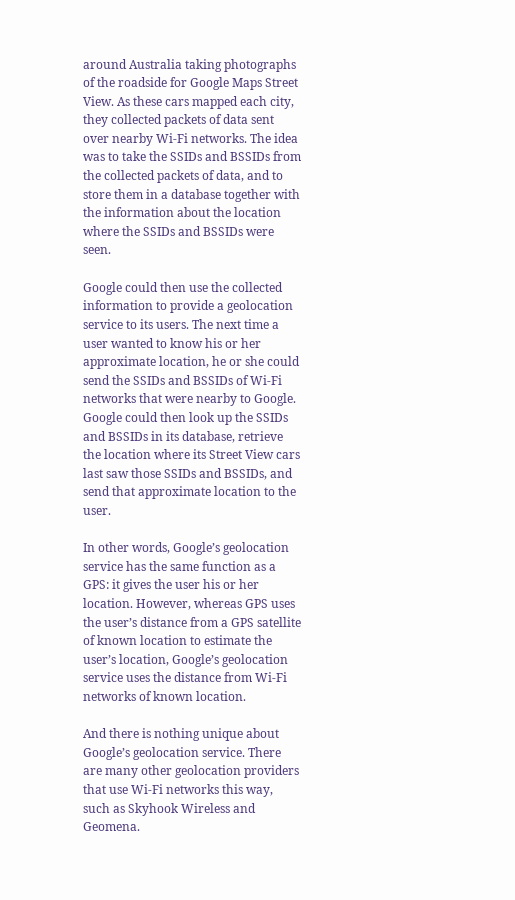around Australia taking photographs of the roadside for Google Maps Street View. As these cars mapped each city, they collected packets of data sent over nearby Wi-Fi networks. The idea was to take the SSIDs and BSSIDs from the collected packets of data, and to store them in a database together with the information about the location where the SSIDs and BSSIDs were seen.

Google could then use the collected information to provide a geolocation service to its users. The next time a user wanted to know his or her approximate location, he or she could send the SSIDs and BSSIDs of Wi-Fi networks that were nearby to Google. Google could then look up the SSIDs and BSSIDs in its database, retrieve the location where its Street View cars last saw those SSIDs and BSSIDs, and send that approximate location to the user.

In other words, Google’s geolocation service has the same function as a GPS: it gives the user his or her location. However, whereas GPS uses the user’s distance from a GPS satellite of known location to estimate the user’s location, Google’s geolocation service uses the distance from Wi-Fi networks of known location.

And there is nothing unique about Google’s geolocation service. There are many other geolocation providers that use Wi-Fi networks this way, such as Skyhook Wireless and Geomena.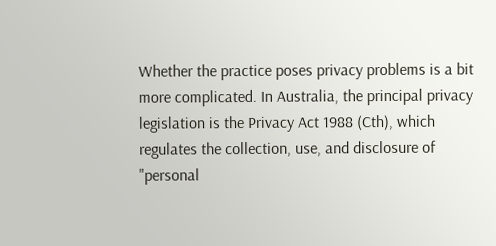Whether the practice poses privacy problems is a bit more complicated. In Australia, the principal privacy legislation is the Privacy Act 1988 (Cth), which regulates the collection, use, and disclosure of "personal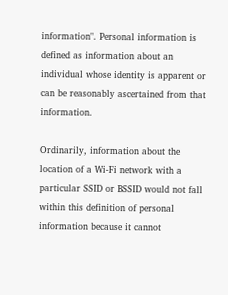information". Personal information is defined as information about an individual whose identity is apparent or can be reasonably ascertained from that information.

Ordinarily, information about the location of a Wi-Fi network with a particular SSID or BSSID would not fall within this definition of personal information because it cannot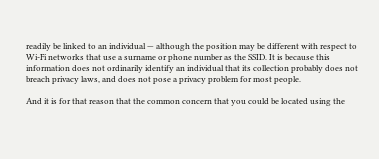readily be linked to an individual — although the position may be different with respect to Wi-Fi networks that use a surname or phone number as the SSID. It is because this information does not ordinarily identify an individual that its collection probably does not breach privacy laws, and does not pose a privacy problem for most people.

And it is for that reason that the common concern that you could be located using the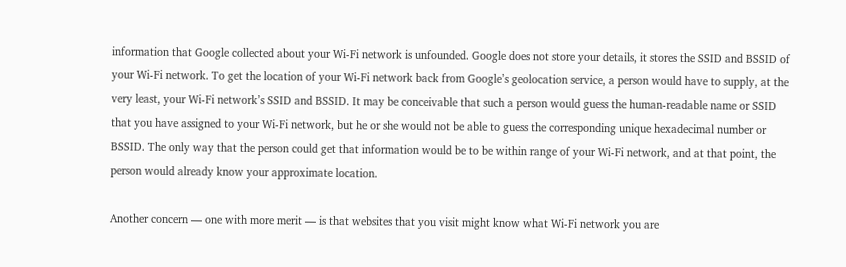information that Google collected about your Wi-Fi network is unfounded. Google does not store your details, it stores the SSID and BSSID of your Wi-Fi network. To get the location of your Wi-Fi network back from Google’s geolocation service, a person would have to supply, at the very least, your Wi-Fi network’s SSID and BSSID. It may be conceivable that such a person would guess the human-readable name or SSID that you have assigned to your Wi-Fi network, but he or she would not be able to guess the corresponding unique hexadecimal number or BSSID. The only way that the person could get that information would be to be within range of your Wi-Fi network, and at that point, the person would already know your approximate location.

Another concern — one with more merit — is that websites that you visit might know what Wi-Fi network you are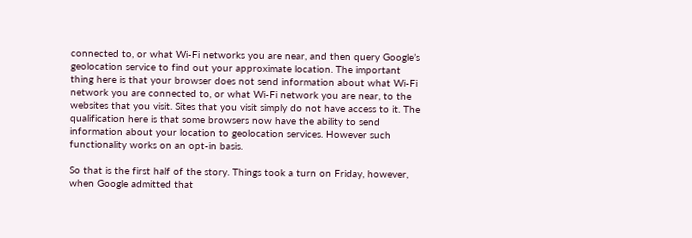connected to, or what Wi-Fi networks you are near, and then query Google’s geolocation service to find out your approximate location. The important thing here is that your browser does not send information about what Wi-Fi network you are connected to, or what Wi-Fi network you are near, to the websites that you visit. Sites that you visit simply do not have access to it. The qualification here is that some browsers now have the ability to send information about your location to geolocation services. However such functionality works on an opt-in basis.

So that is the first half of the story. Things took a turn on Friday, however, when Google admitted that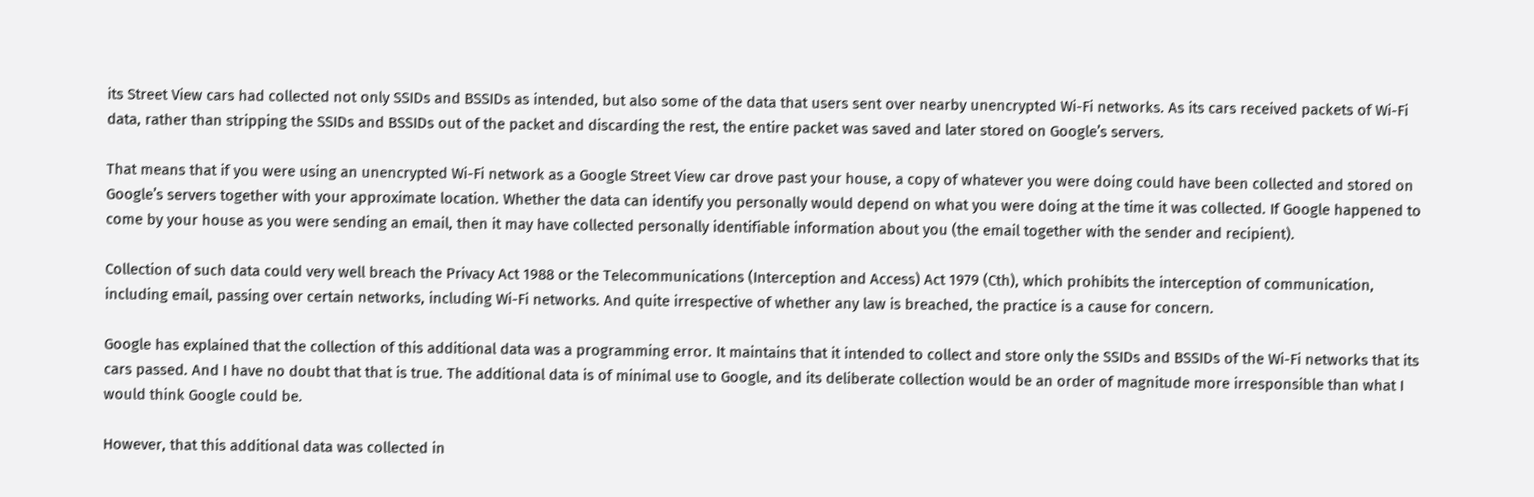its Street View cars had collected not only SSIDs and BSSIDs as intended, but also some of the data that users sent over nearby unencrypted Wi-Fi networks. As its cars received packets of Wi-Fi data, rather than stripping the SSIDs and BSSIDs out of the packet and discarding the rest, the entire packet was saved and later stored on Google’s servers.

That means that if you were using an unencrypted Wi-Fi network as a Google Street View car drove past your house, a copy of whatever you were doing could have been collected and stored on Google’s servers together with your approximate location. Whether the data can identify you personally would depend on what you were doing at the time it was collected. If Google happened to come by your house as you were sending an email, then it may have collected personally identifiable information about you (the email together with the sender and recipient).

Collection of such data could very well breach the Privacy Act 1988 or the Telecommunications (Interception and Access) Act 1979 (Cth), which prohibits the interception of communication, including email, passing over certain networks, including Wi-Fi networks. And quite irrespective of whether any law is breached, the practice is a cause for concern.

Google has explained that the collection of this additional data was a programming error. It maintains that it intended to collect and store only the SSIDs and BSSIDs of the Wi-Fi networks that its cars passed. And I have no doubt that that is true. The additional data is of minimal use to Google, and its deliberate collection would be an order of magnitude more irresponsible than what I would think Google could be.

However, that this additional data was collected in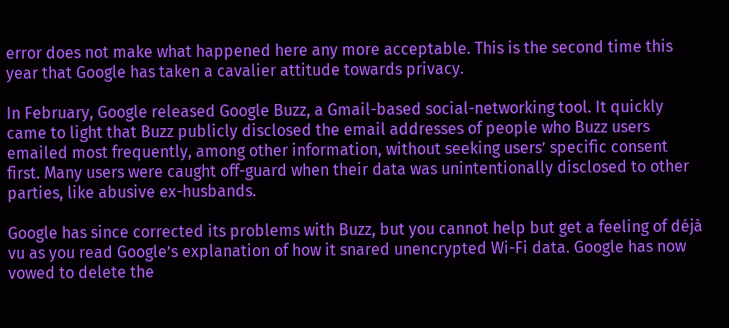error does not make what happened here any more acceptable. This is the second time this year that Google has taken a cavalier attitude towards privacy.

In February, Google released Google Buzz, a Gmail-based social-networking tool. It quickly came to light that Buzz publicly disclosed the email addresses of people who Buzz users emailed most frequently, among other information, without seeking users’ specific consent first. Many users were caught off-guard when their data was unintentionally disclosed to other parties, like abusive ex-husbands.

Google has since corrected its problems with Buzz, but you cannot help but get a feeling of déjà vu as you read Google’s explanation of how it snared unencrypted Wi-Fi data. Google has now vowed to delete the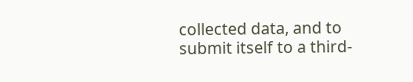collected data, and to submit itself to a third-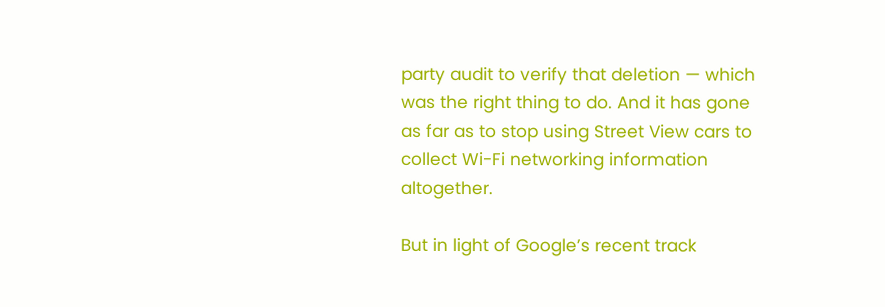party audit to verify that deletion — which was the right thing to do. And it has gone as far as to stop using Street View cars to collect Wi-Fi networking information altogether.

But in light of Google’s recent track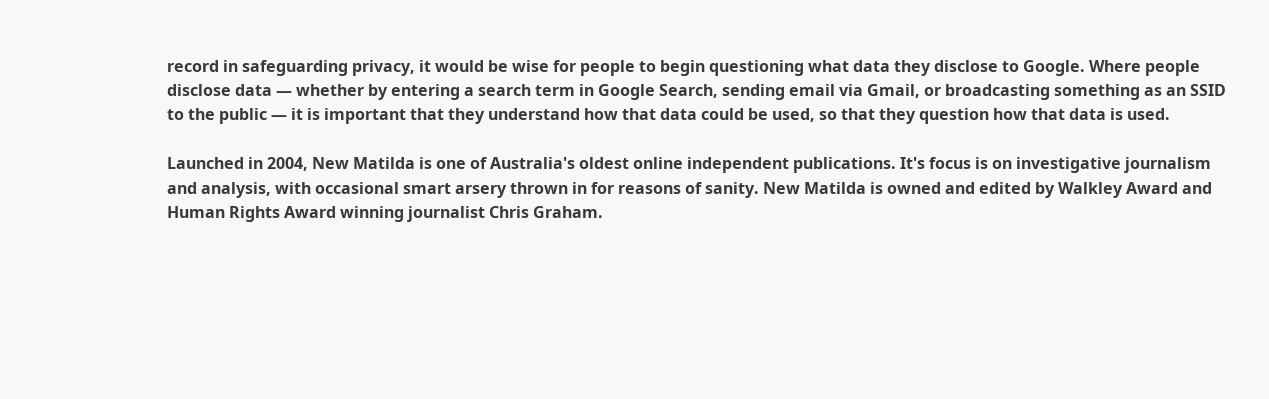record in safeguarding privacy, it would be wise for people to begin questioning what data they disclose to Google. Where people disclose data — whether by entering a search term in Google Search, sending email via Gmail, or broadcasting something as an SSID to the public — it is important that they understand how that data could be used, so that they question how that data is used.

Launched in 2004, New Matilda is one of Australia's oldest online independent publications. It's focus is on investigative journalism and analysis, with occasional smart arsery thrown in for reasons of sanity. New Matilda is owned and edited by Walkley Award and Human Rights Award winning journalist Chris Graham.